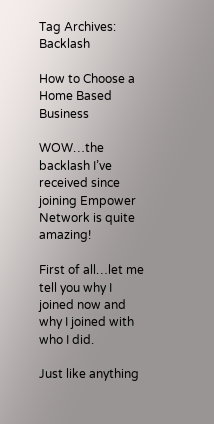Tag Archives: Backlash

How to Choose a Home Based Business

WOW…the backlash I’ve received since joining Empower Network is quite amazing!

First of all…let me tell you why I joined now and why I joined with who I did.

Just like anything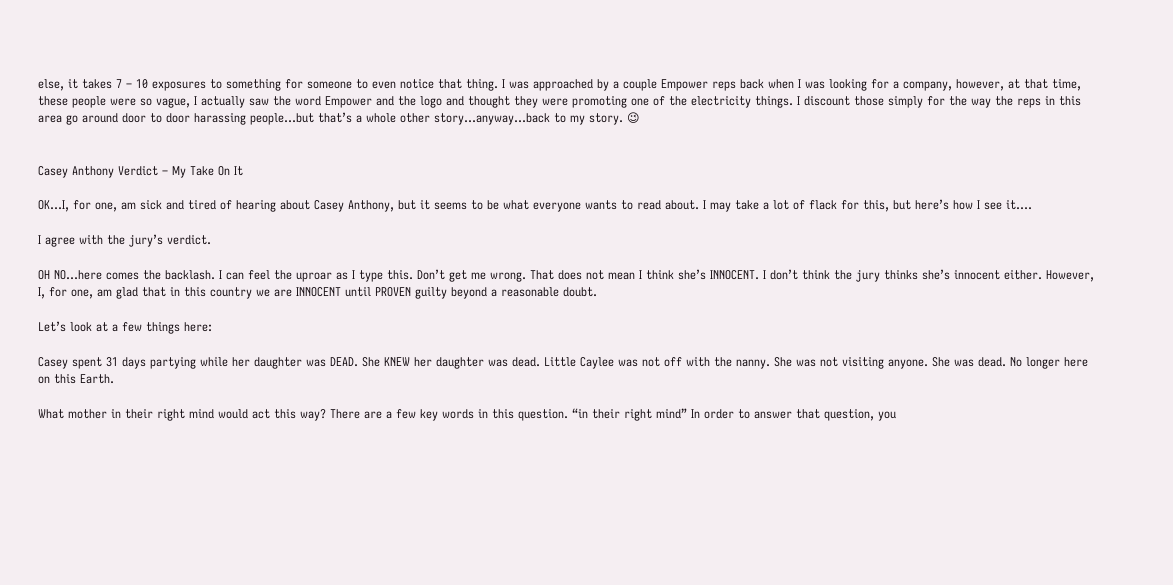else, it takes 7 – 10 exposures to something for someone to even notice that thing. I was approached by a couple Empower reps back when I was looking for a company, however, at that time, these people were so vague, I actually saw the word Empower and the logo and thought they were promoting one of the electricity things. I discount those simply for the way the reps in this area go around door to door harassing people…but that’s a whole other story…anyway…back to my story. 😉


Casey Anthony Verdict – My Take On It

OK…I, for one, am sick and tired of hearing about Casey Anthony, but it seems to be what everyone wants to read about. I may take a lot of flack for this, but here’s how I see it….

I agree with the jury’s verdict.

OH NO…here comes the backlash. I can feel the uproar as I type this. Don’t get me wrong. That does not mean I think she’s INNOCENT. I don’t think the jury thinks she’s innocent either. However, I, for one, am glad that in this country we are INNOCENT until PROVEN guilty beyond a reasonable doubt.

Let’s look at a few things here:

Casey spent 31 days partying while her daughter was DEAD. She KNEW her daughter was dead. Little Caylee was not off with the nanny. She was not visiting anyone. She was dead. No longer here on this Earth.

What mother in their right mind would act this way? There are a few key words in this question. “in their right mind” In order to answer that question, you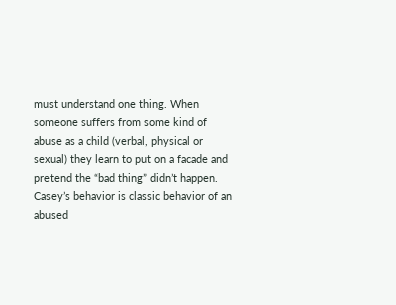must understand one thing. When someone suffers from some kind of abuse as a child (verbal, physical or sexual) they learn to put on a facade and pretend the “bad thing” didn’t happen. Casey’s behavior is classic behavior of an abused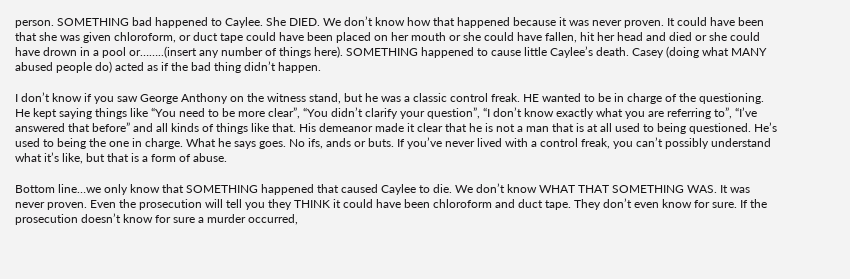person. SOMETHING bad happened to Caylee. She DIED. We don’t know how that happened because it was never proven. It could have been that she was given chloroform, or duct tape could have been placed on her mouth or she could have fallen, hit her head and died or she could have drown in a pool or……..(insert any number of things here). SOMETHING happened to cause little Caylee’s death. Casey (doing what MANY abused people do) acted as if the bad thing didn’t happen.

I don’t know if you saw George Anthony on the witness stand, but he was a classic control freak. HE wanted to be in charge of the questioning. He kept saying things like “You need to be more clear”, “You didn’t clarify your question”, “I don’t know exactly what you are referring to”, “I’ve answered that before” and all kinds of things like that. His demeanor made it clear that he is not a man that is at all used to being questioned. He’s used to being the one in charge. What he says goes. No ifs, ands or buts. If you’ve never lived with a control freak, you can’t possibly understand what it’s like, but that is a form of abuse.

Bottom line…we only know that SOMETHING happened that caused Caylee to die. We don’t know WHAT THAT SOMETHING WAS. It was never proven. Even the prosecution will tell you they THINK it could have been chloroform and duct tape. They don’t even know for sure. If the prosecution doesn’t know for sure a murder occurred,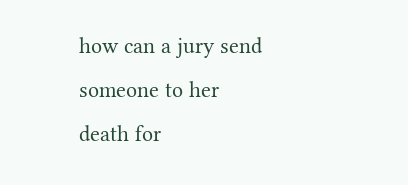how can a jury send someone to her death for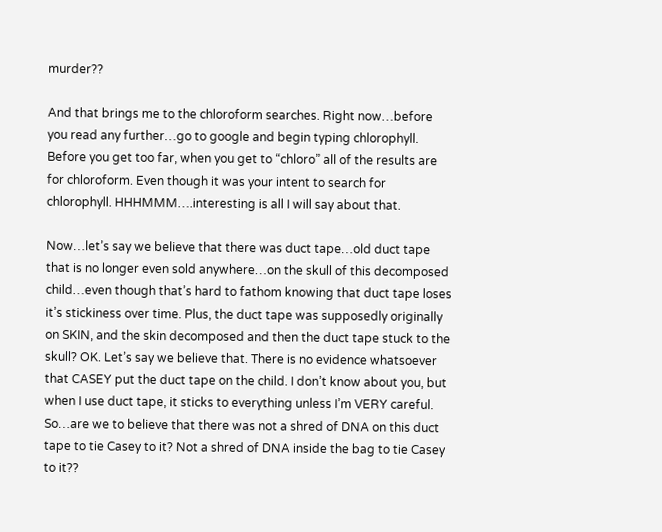murder??

And that brings me to the chloroform searches. Right now…before you read any further…go to google and begin typing chlorophyll. Before you get too far, when you get to “chloro” all of the results are for chloroform. Even though it was your intent to search for chlorophyll. HHHMMM….interesting is all I will say about that.

Now…let’s say we believe that there was duct tape…old duct tape that is no longer even sold anywhere…on the skull of this decomposed child…even though that’s hard to fathom knowing that duct tape loses it’s stickiness over time. Plus, the duct tape was supposedly originally on SKIN, and the skin decomposed and then the duct tape stuck to the skull? OK. Let’s say we believe that. There is no evidence whatsoever that CASEY put the duct tape on the child. I don’t know about you, but when I use duct tape, it sticks to everything unless I’m VERY careful. So…are we to believe that there was not a shred of DNA on this duct tape to tie Casey to it? Not a shred of DNA inside the bag to tie Casey to it??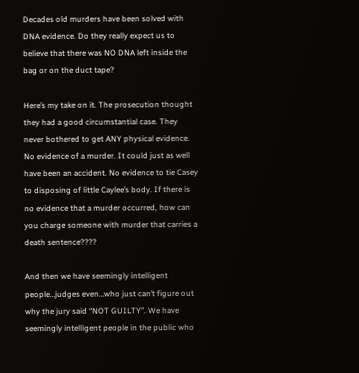Decades old murders have been solved with DNA evidence. Do they really expect us to believe that there was NO DNA left inside the bag or on the duct tape?

Here’s my take on it. The prosecution thought they had a good circumstantial case. They never bothered to get ANY physical evidence. No evidence of a murder. It could just as well have been an accident. No evidence to tie Casey to disposing of little Caylee’s body. If there is no evidence that a murder occurred, how can you charge someone with murder that carries a death sentence????

And then we have seemingly intelligent people…judges even…who just can’t figure out why the jury said “NOT GUILTY”. We have seemingly intelligent people in the public who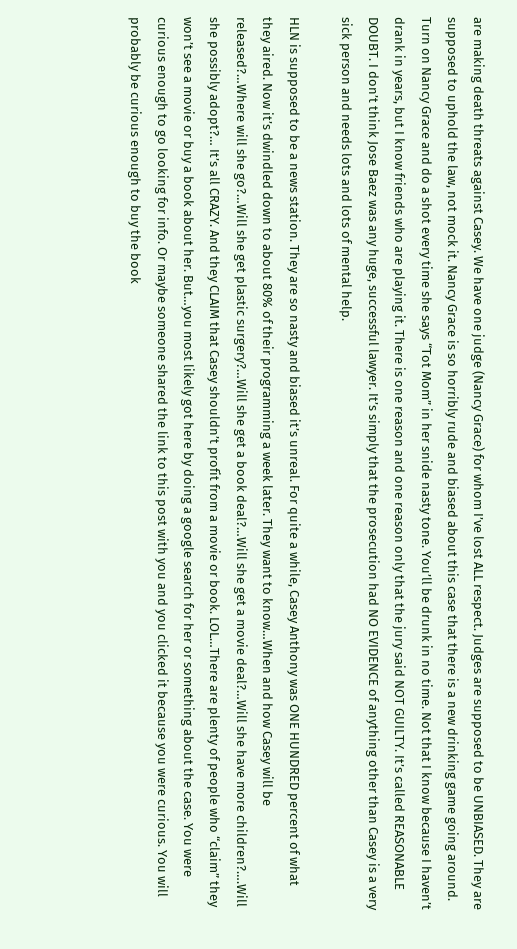are making death threats against Casey. We have one judge (Nancy Grace) for whom I’ve lost ALL respect. Judges are supposed to be UNBIASED. They are supposed to uphold the law, not mock it. Nancy Grace is so horribly rude and biased about this case that there is a new drinking game going around. Turn on Nancy Grace and do a shot every time she says “Tot Mom” in her snide nasty tone. You’ll be drunk in no time. Not that I know because I haven’t drank in years, but I know friends who are playing it. There is one reason and one reason only that the jury said NOT GUILTY. It’s called REASONABLE DOUBT. I don’t think Jose Baez was any huge, successful lawyer. It’s simply that the prosecution had NO EVIDENCE of anything other than Casey is a very sick person and needs lots and lots of mental help.

HLN is supposed to be a news station. They are so nasty and biased it’s unreal. For quite a while, Casey Anthony was ONE HUNDRED percent of what they aired. Now it’s dwindled down to about 80% of their programming a week later. They want to know…When and how Casey will be released?…Where will she go?…Will she get plastic surgery?…Will she get a book deal?…Will she get a movie deal?…Will she have more children?….Will she possibly adopt?… It’s all CRAZY. And they CLAIM that Casey shouldn’t profit from a movie or book. LOL…There are plenty of people who “claim” they won’t see a movie or buy a book about her. But…you most likely got here by doing a google search for her or something about the case. You were curious enough to go looking for info. Or maybe someone shared the link to this post with you and you clicked it because you were curious. You will probably be curious enough to buy the book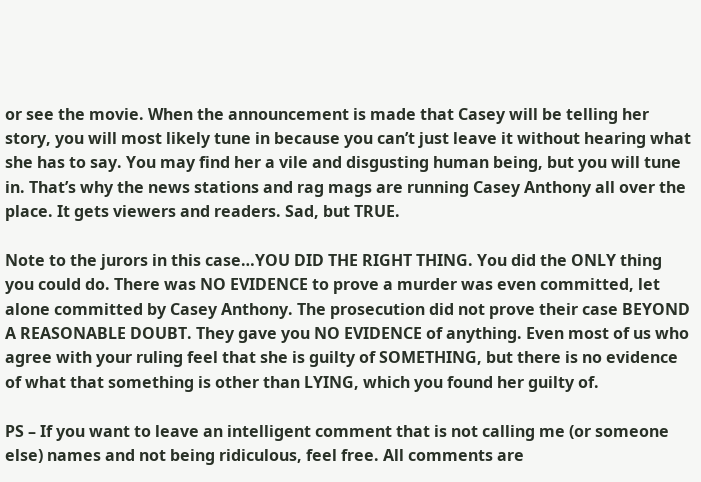or see the movie. When the announcement is made that Casey will be telling her story, you will most likely tune in because you can’t just leave it without hearing what she has to say. You may find her a vile and disgusting human being, but you will tune in. That’s why the news stations and rag mags are running Casey Anthony all over the place. It gets viewers and readers. Sad, but TRUE.

Note to the jurors in this case…YOU DID THE RIGHT THING. You did the ONLY thing you could do. There was NO EVIDENCE to prove a murder was even committed, let alone committed by Casey Anthony. The prosecution did not prove their case BEYOND A REASONABLE DOUBT. They gave you NO EVIDENCE of anything. Even most of us who agree with your ruling feel that she is guilty of SOMETHING, but there is no evidence of what that something is other than LYING, which you found her guilty of.

PS – If you want to leave an intelligent comment that is not calling me (or someone else) names and not being ridiculous, feel free. All comments are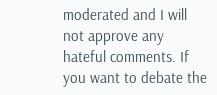moderated and I will not approve any hateful comments. If you want to debate the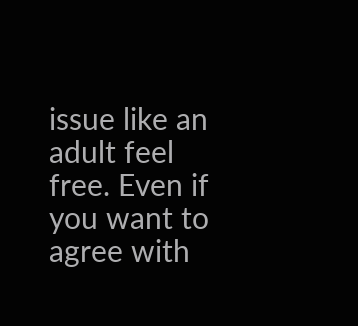issue like an adult feel free. Even if you want to agree with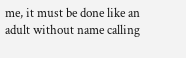me, it must be done like an adult without name calling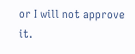or I will not approve it.